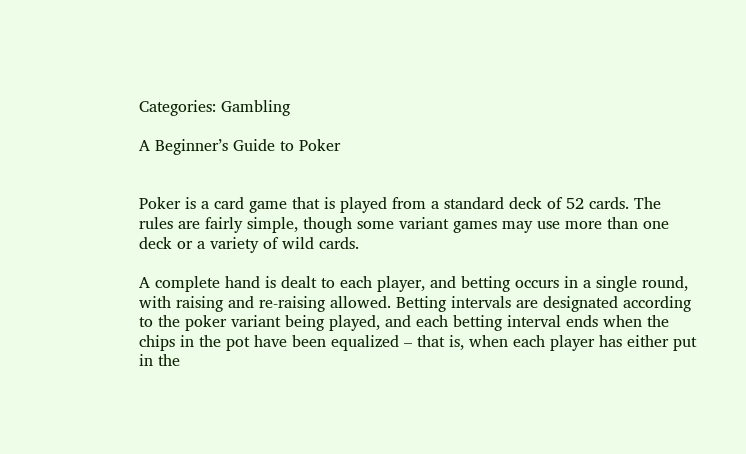Categories: Gambling

A Beginner’s Guide to Poker


Poker is a card game that is played from a standard deck of 52 cards. The rules are fairly simple, though some variant games may use more than one deck or a variety of wild cards.

A complete hand is dealt to each player, and betting occurs in a single round, with raising and re-raising allowed. Betting intervals are designated according to the poker variant being played, and each betting interval ends when the chips in the pot have been equalized – that is, when each player has either put in the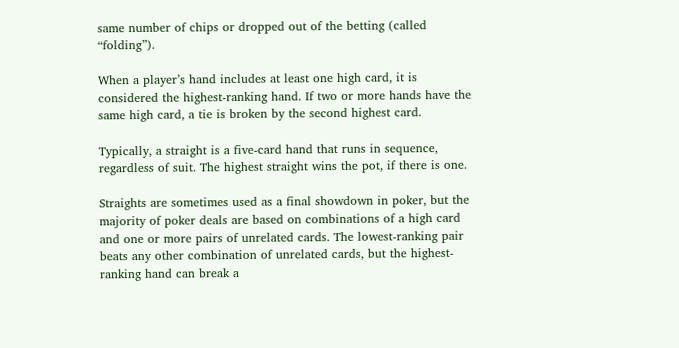same number of chips or dropped out of the betting (called “folding”).

When a player’s hand includes at least one high card, it is considered the highest-ranking hand. If two or more hands have the same high card, a tie is broken by the second highest card.

Typically, a straight is a five-card hand that runs in sequence, regardless of suit. The highest straight wins the pot, if there is one.

Straights are sometimes used as a final showdown in poker, but the majority of poker deals are based on combinations of a high card and one or more pairs of unrelated cards. The lowest-ranking pair beats any other combination of unrelated cards, but the highest-ranking hand can break a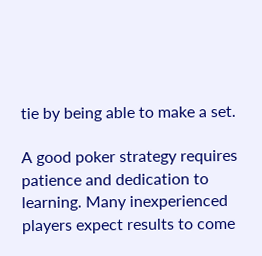tie by being able to make a set.

A good poker strategy requires patience and dedication to learning. Many inexperienced players expect results to come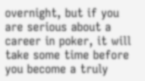overnight, but if you are serious about a career in poker, it will take some time before you become a truly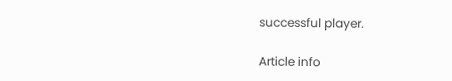successful player.

Article info